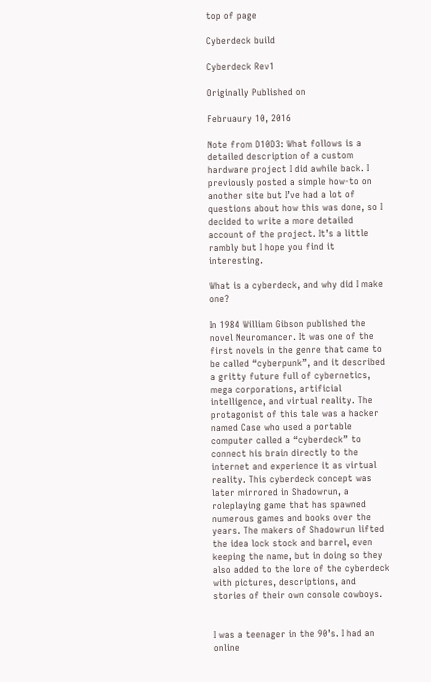top of page

Cyberdeck build

Cyberdeck Rev1

Originally Published on

Februaury 10, 2016

Note from D10D3: What follows is a detailed description of a custom hardware project I did awhile back. I previously posted a simple how-to on another site but I’ve had a lot of questions about how this was done, so I decided to write a more detailed account of the project. It’s a little rambly but I hope you find it interesting.

What is a cyberdeck, and why did I make one?

In 1984 William Gibson published the novel Neuromancer. It was one of the first novels in the genre that came to be called “cyberpunk”, and it described a gritty future full of cybernetics, mega corporations, artificial intelligence, and virtual reality. The protagonist of this tale was a hacker named Case who used a portable computer called a “cyberdeck” to connect his brain directly to the internet and experience it as virtual reality. This cyberdeck concept was later mirrored in Shadowrun, a roleplaying game that has spawned numerous games and books over the years. The makers of Shadowrun lifted the idea lock stock and barrel, even keeping the name, but in doing so they also added to the lore of the cyberdeck with pictures, descriptions, and stories of their own console cowboys.


I was a teenager in the 90’s. I had an online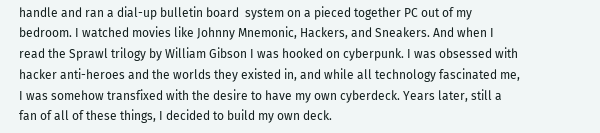handle and ran a dial-up bulletin board  system on a pieced together PC out of my bedroom. I watched movies like Johnny Mnemonic, Hackers, and Sneakers. And when I read the Sprawl trilogy by William Gibson I was hooked on cyberpunk. I was obsessed with hacker anti-heroes and the worlds they existed in, and while all technology fascinated me, I was somehow transfixed with the desire to have my own cyberdeck. Years later, still a fan of all of these things, I decided to build my own deck.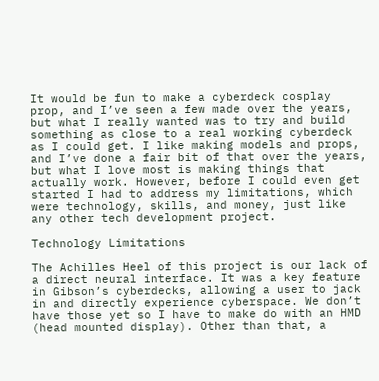It would be fun to make a cyberdeck cosplay prop, and I’ve seen a few made over the years, but what I really wanted was to try and build something as close to a real working cyberdeck as I could get. I like making models and props, and I’ve done a fair bit of that over the years, but what I love most is making things that actually work. However, before I could even get started I had to address my limitations, which were technology, skills, and money, just like any other tech development project.

Technology Limitations

The Achilles Heel of this project is our lack of a direct neural interface. It was a key feature in Gibson’s cyberdecks, allowing a user to jack in and directly experience cyberspace. We don’t have those yet so I have to make do with an HMD (head mounted display). Other than that, a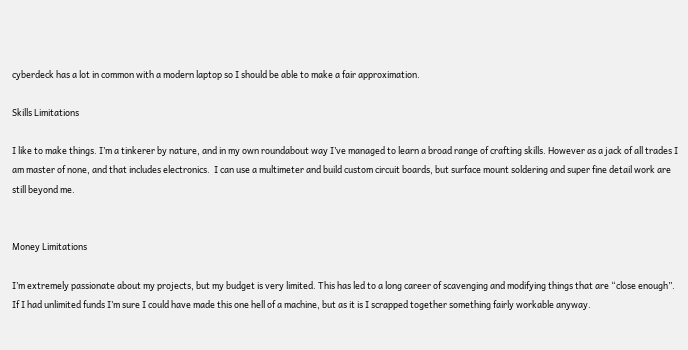cyberdeck has a lot in common with a modern laptop so I should be able to make a fair approximation.

Skills Limitations

I like to make things. I’m a tinkerer by nature, and in my own roundabout way I’ve managed to learn a broad range of crafting skills. However as a jack of all trades I am master of none, and that includes electronics.  I can use a multimeter and build custom circuit boards, but surface mount soldering and super fine detail work are still beyond me.


Money Limitations

I’m extremely passionate about my projects, but my budget is very limited. This has led to a long career of scavenging and modifying things that are “close enough”. If I had unlimited funds I’m sure I could have made this one hell of a machine, but as it is I scrapped together something fairly workable anyway.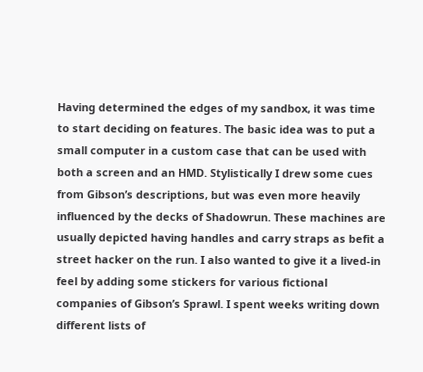Having determined the edges of my sandbox, it was time to start deciding on features. The basic idea was to put a small computer in a custom case that can be used with both a screen and an HMD. Stylistically I drew some cues from Gibson’s descriptions, but was even more heavily influenced by the decks of Shadowrun. These machines are usually depicted having handles and carry straps as befit a street hacker on the run. I also wanted to give it a lived-in feel by adding some stickers for various fictional companies of Gibson’s Sprawl. I spent weeks writing down different lists of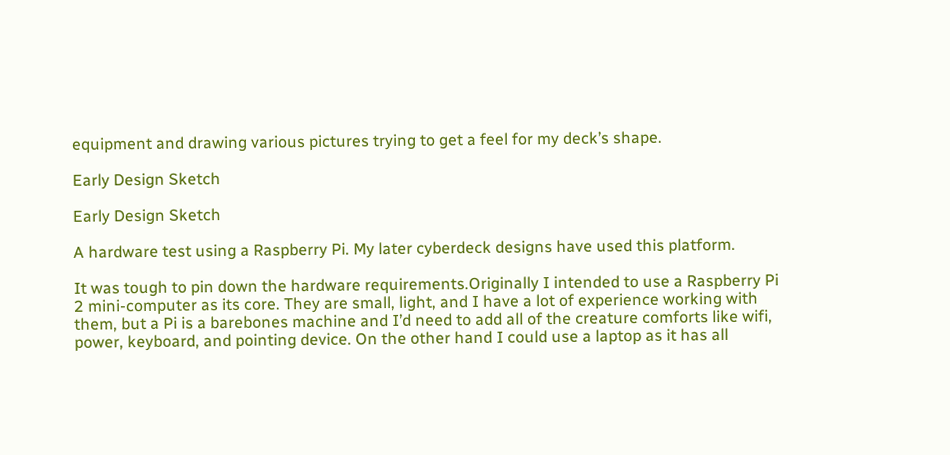equipment and drawing various pictures trying to get a feel for my deck’s shape.

Early Design Sketch

Early Design Sketch

A hardware test using a Raspberry Pi. My later cyberdeck designs have used this platform.

It was tough to pin down the hardware requirements.Originally I intended to use a Raspberry Pi 2 mini-computer as its core. They are small, light, and I have a lot of experience working with them, but a Pi is a barebones machine and I’d need to add all of the creature comforts like wifi, power, keyboard, and pointing device. On the other hand I could use a laptop as it has all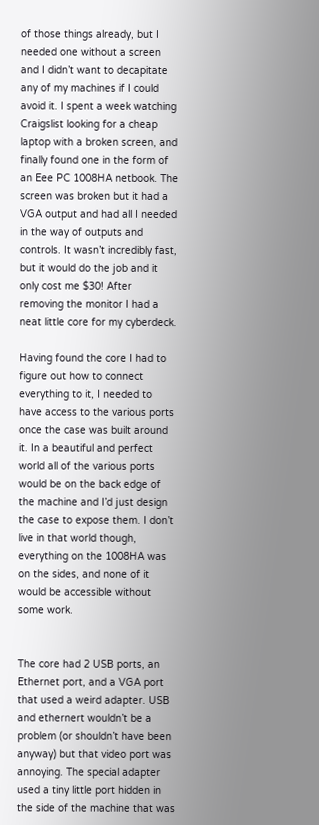of those things already, but I needed one without a screen and I didn’t want to decapitate any of my machines if I could avoid it. I spent a week watching Craigslist looking for a cheap laptop with a broken screen, and finally found one in the form of an Eee PC 1008HA netbook. The screen was broken but it had a VGA output and had all I needed in the way of outputs and controls. It wasn’t incredibly fast, but it would do the job and it only cost me $30! After removing the monitor I had a neat little core for my cyberdeck.

Having found the core I had to figure out how to connect everything to it, I needed to have access to the various ports once the case was built around it. In a beautiful and perfect world all of the various ports would be on the back edge of the machine and I’d just design the case to expose them. I don’t live in that world though, everything on the 1008HA was on the sides, and none of it would be accessible without some work.


The core had 2 USB ports, an Ethernet port, and a VGA port that used a weird adapter. USB and ethernert wouldn’t be a problem (or shouldn’t have been anyway) but that video port was annoying. The special adapter used a tiny little port hidden in the side of the machine that was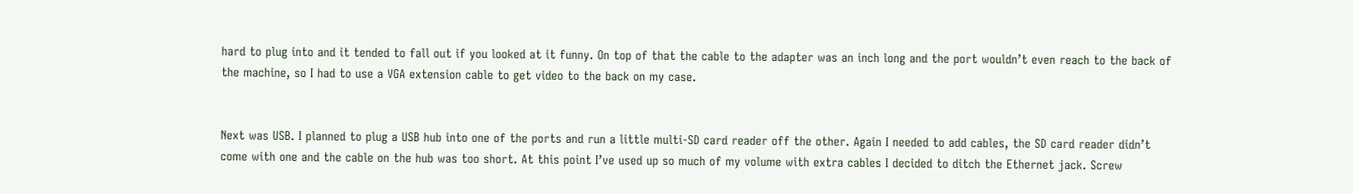hard to plug into and it tended to fall out if you looked at it funny. On top of that the cable to the adapter was an inch long and the port wouldn’t even reach to the back of the machine, so I had to use a VGA extension cable to get video to the back on my case.


Next was USB. I planned to plug a USB hub into one of the ports and run a little multi-SD card reader off the other. Again I needed to add cables, the SD card reader didn’t come with one and the cable on the hub was too short. At this point I’ve used up so much of my volume with extra cables I decided to ditch the Ethernet jack. Screw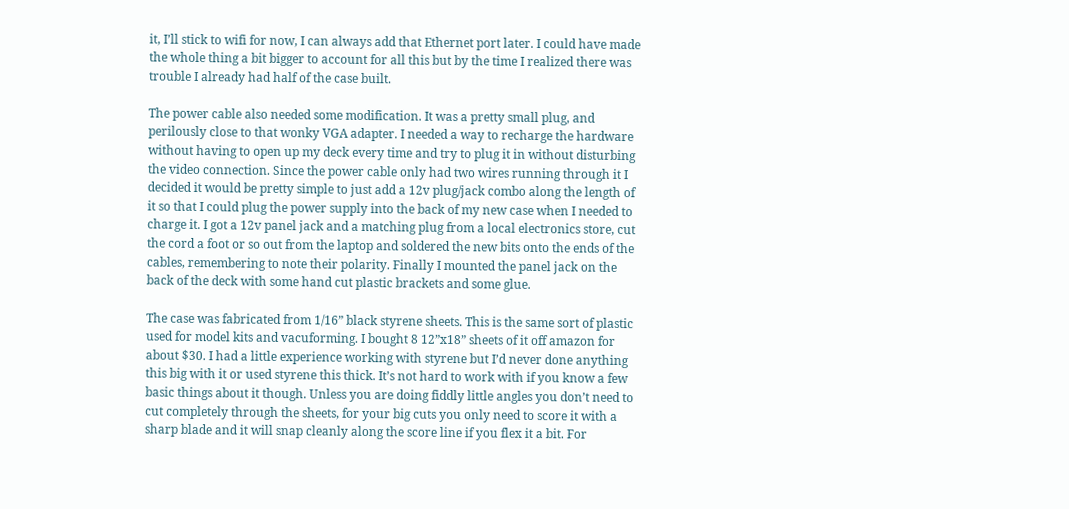it, I’ll stick to wifi for now, I can always add that Ethernet port later. I could have made the whole thing a bit bigger to account for all this but by the time I realized there was trouble I already had half of the case built.

The power cable also needed some modification. It was a pretty small plug, and perilously close to that wonky VGA adapter. I needed a way to recharge the hardware without having to open up my deck every time and try to plug it in without disturbing the video connection. Since the power cable only had two wires running through it I decided it would be pretty simple to just add a 12v plug/jack combo along the length of it so that I could plug the power supply into the back of my new case when I needed to charge it. I got a 12v panel jack and a matching plug from a local electronics store, cut the cord a foot or so out from the laptop and soldered the new bits onto the ends of the cables, remembering to note their polarity. Finally I mounted the panel jack on the back of the deck with some hand cut plastic brackets and some glue.

The case was fabricated from 1/16” black styrene sheets. This is the same sort of plastic used for model kits and vacuforming. I bought 8 12”x18” sheets of it off amazon for about $30. I had a little experience working with styrene but I’d never done anything this big with it or used styrene this thick. It’s not hard to work with if you know a few basic things about it though. Unless you are doing fiddly little angles you don’t need to cut completely through the sheets, for your big cuts you only need to score it with a sharp blade and it will snap cleanly along the score line if you flex it a bit. For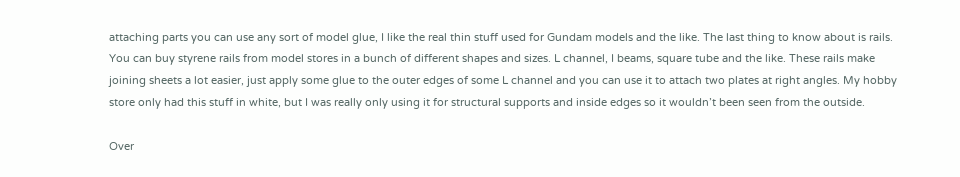attaching parts you can use any sort of model glue, I like the real thin stuff used for Gundam models and the like. The last thing to know about is rails. You can buy styrene rails from model stores in a bunch of different shapes and sizes. L channel, I beams, square tube and the like. These rails make joining sheets a lot easier, just apply some glue to the outer edges of some L channel and you can use it to attach two plates at right angles. My hobby store only had this stuff in white, but I was really only using it for structural supports and inside edges so it wouldn’t been seen from the outside.

Over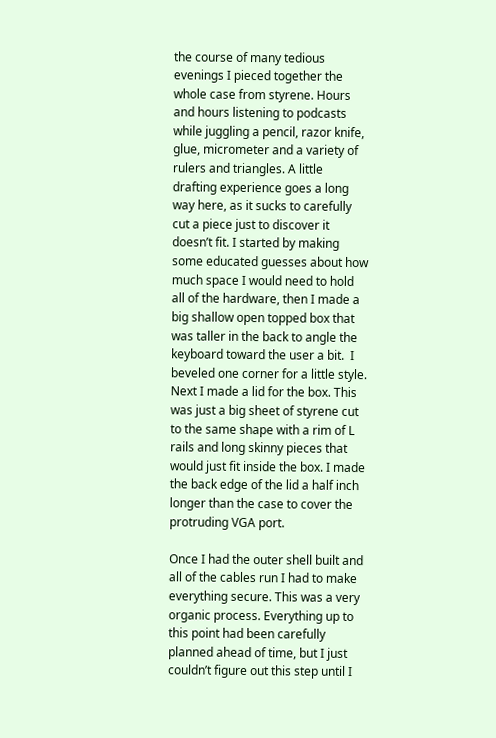the course of many tedious evenings I pieced together the whole case from styrene. Hours and hours listening to podcasts while juggling a pencil, razor knife, glue, micrometer and a variety of rulers and triangles. A little drafting experience goes a long way here, as it sucks to carefully cut a piece just to discover it doesn’t fit. I started by making some educated guesses about how much space I would need to hold all of the hardware, then I made a big shallow open topped box that was taller in the back to angle the keyboard toward the user a bit.  I beveled one corner for a little style. Next I made a lid for the box. This was just a big sheet of styrene cut to the same shape with a rim of L rails and long skinny pieces that would just fit inside the box. I made the back edge of the lid a half inch longer than the case to cover the protruding VGA port.

Once I had the outer shell built and all of the cables run I had to make everything secure. This was a very organic process. Everything up to this point had been carefully planned ahead of time, but I just couldn’t figure out this step until I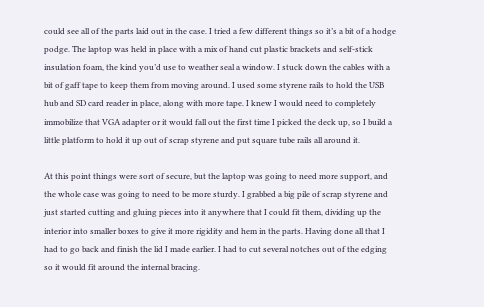could see all of the parts laid out in the case. I tried a few different things so it’s a bit of a hodge podge. The laptop was held in place with a mix of hand cut plastic brackets and self-stick insulation foam, the kind you’d use to weather seal a window. I stuck down the cables with a bit of gaff tape to keep them from moving around. I used some styrene rails to hold the USB hub and SD card reader in place, along with more tape. I knew I would need to completely immobilize that VGA adapter or it would fall out the first time I picked the deck up, so I build a little platform to hold it up out of scrap styrene and put square tube rails all around it.

At this point things were sort of secure, but the laptop was going to need more support, and the whole case was going to need to be more sturdy. I grabbed a big pile of scrap styrene and just started cutting and gluing pieces into it anywhere that I could fit them, dividing up the interior into smaller boxes to give it more rigidity and hem in the parts. Having done all that I had to go back and finish the lid I made earlier. I had to cut several notches out of the edging so it would fit around the internal bracing.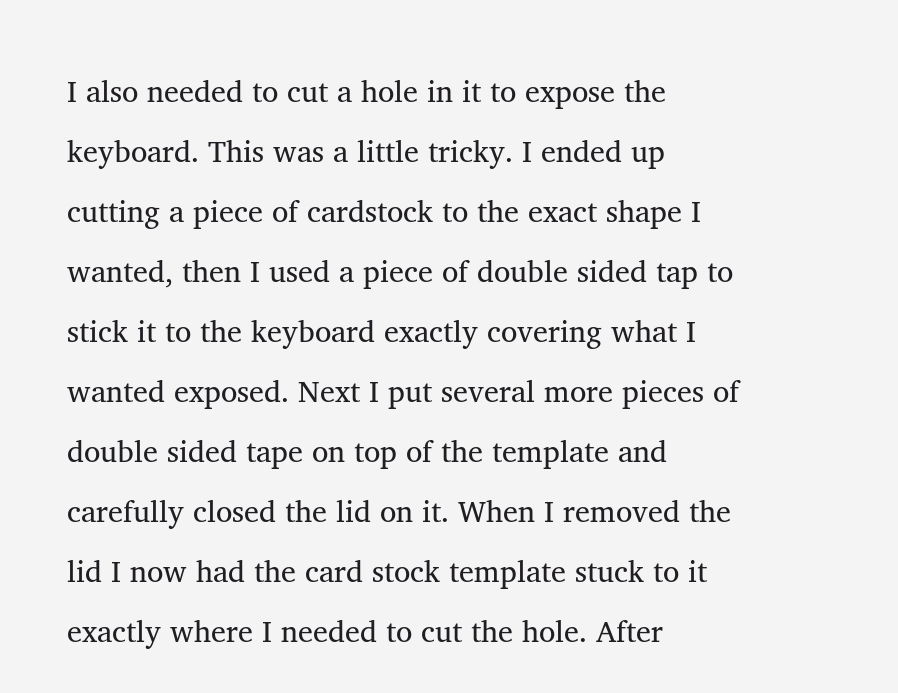I also needed to cut a hole in it to expose the keyboard. This was a little tricky. I ended up cutting a piece of cardstock to the exact shape I wanted, then I used a piece of double sided tap to stick it to the keyboard exactly covering what I wanted exposed. Next I put several more pieces of double sided tape on top of the template and carefully closed the lid on it. When I removed the lid I now had the card stock template stuck to it exactly where I needed to cut the hole. After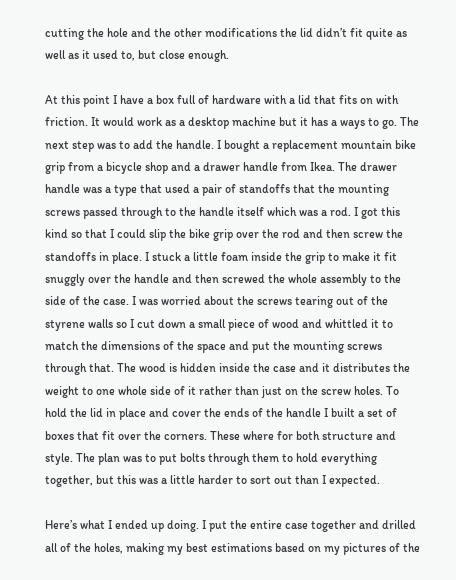cutting the hole and the other modifications the lid didn’t fit quite as well as it used to, but close enough.

At this point I have a box full of hardware with a lid that fits on with friction. It would work as a desktop machine but it has a ways to go. The next step was to add the handle. I bought a replacement mountain bike grip from a bicycle shop and a drawer handle from Ikea. The drawer handle was a type that used a pair of standoffs that the mounting screws passed through to the handle itself which was a rod. I got this kind so that I could slip the bike grip over the rod and then screw the standoffs in place. I stuck a little foam inside the grip to make it fit snuggly over the handle and then screwed the whole assembly to the side of the case. I was worried about the screws tearing out of the styrene walls so I cut down a small piece of wood and whittled it to match the dimensions of the space and put the mounting screws through that. The wood is hidden inside the case and it distributes the weight to one whole side of it rather than just on the screw holes. To hold the lid in place and cover the ends of the handle I built a set of boxes that fit over the corners. These where for both structure and style. The plan was to put bolts through them to hold everything together, but this was a little harder to sort out than I expected.

Here’s what I ended up doing. I put the entire case together and drilled all of the holes, making my best estimations based on my pictures of the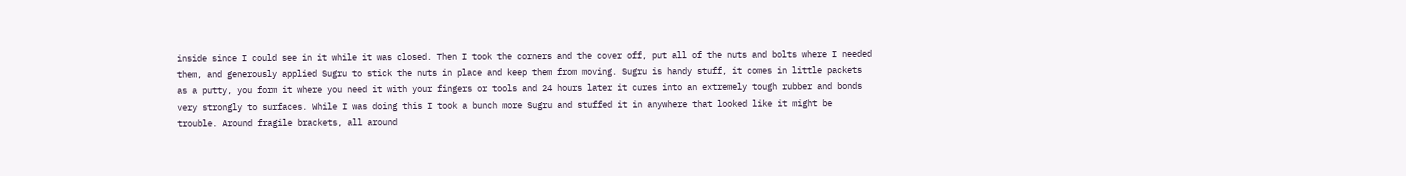inside since I could see in it while it was closed. Then I took the corners and the cover off, put all of the nuts and bolts where I needed them, and generously applied Sugru to stick the nuts in place and keep them from moving. Sugru is handy stuff, it comes in little packets as a putty, you form it where you need it with your fingers or tools and 24 hours later it cures into an extremely tough rubber and bonds very strongly to surfaces. While I was doing this I took a bunch more Sugru and stuffed it in anywhere that looked like it might be trouble. Around fragile brackets, all around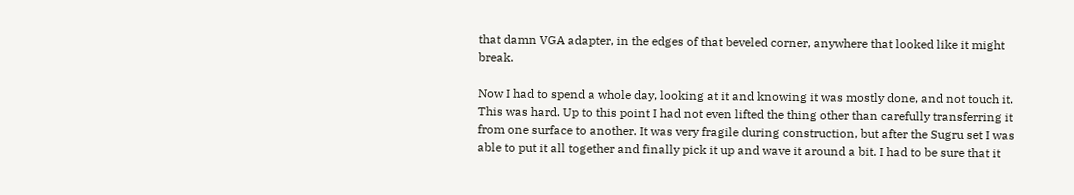that damn VGA adapter, in the edges of that beveled corner, anywhere that looked like it might break.

Now I had to spend a whole day, looking at it and knowing it was mostly done, and not touch it. This was hard. Up to this point I had not even lifted the thing other than carefully transferring it from one surface to another. It was very fragile during construction, but after the Sugru set I was able to put it all together and finally pick it up and wave it around a bit. I had to be sure that it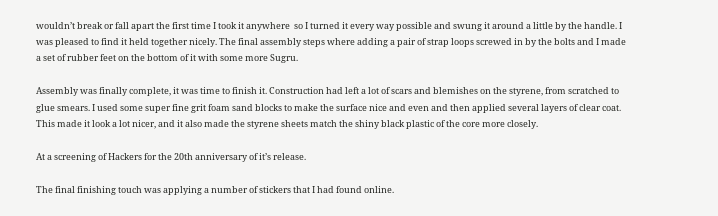wouldn’t break or fall apart the first time I took it anywhere  so I turned it every way possible and swung it around a little by the handle. I was pleased to find it held together nicely. The final assembly steps where adding a pair of strap loops screwed in by the bolts and I made a set of rubber feet on the bottom of it with some more Sugru.

Assembly was finally complete, it was time to finish it. Construction had left a lot of scars and blemishes on the styrene, from scratched to glue smears. I used some super fine grit foam sand blocks to make the surface nice and even and then applied several layers of clear coat. This made it look a lot nicer, and it also made the styrene sheets match the shiny black plastic of the core more closely.

At a screening of Hackers for the 20th anniversary of it’s release.

The final finishing touch was applying a number of stickers that I had found online.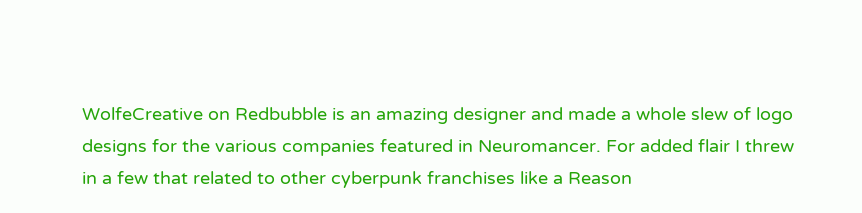WolfeCreative on Redbubble is an amazing designer and made a whole slew of logo designs for the various companies featured in Neuromancer. For added flair I threw in a few that related to other cyberpunk franchises like a Reason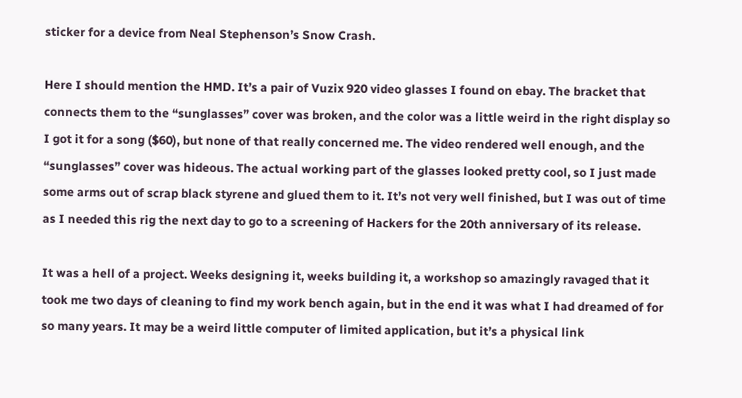sticker for a device from Neal Stephenson’s Snow Crash.

Here I should mention the HMD. It’s a pair of Vuzix 920 video glasses I found on ebay. The bracket that connects them to the “sunglasses” cover was broken, and the color was a little weird in the right display so I got it for a song ($60), but none of that really concerned me. The video rendered well enough, and the “sunglasses” cover was hideous. The actual working part of the glasses looked pretty cool, so I just made some arms out of scrap black styrene and glued them to it. It’s not very well finished, but I was out of time as I needed this rig the next day to go to a screening of Hackers for the 20th anniversary of its release.

It was a hell of a project. Weeks designing it, weeks building it, a workshop so amazingly ravaged that it took me two days of cleaning to find my work bench again, but in the end it was what I had dreamed of for so many years. It may be a weird little computer of limited application, but it’s a physical link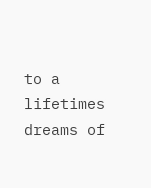to a lifetimes dreams of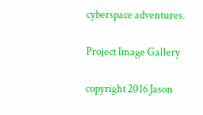cyberspace adventures.

Project Image Gallery

copyright 2016 Jason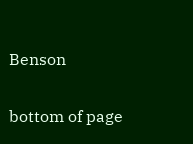Benson

bottom of page